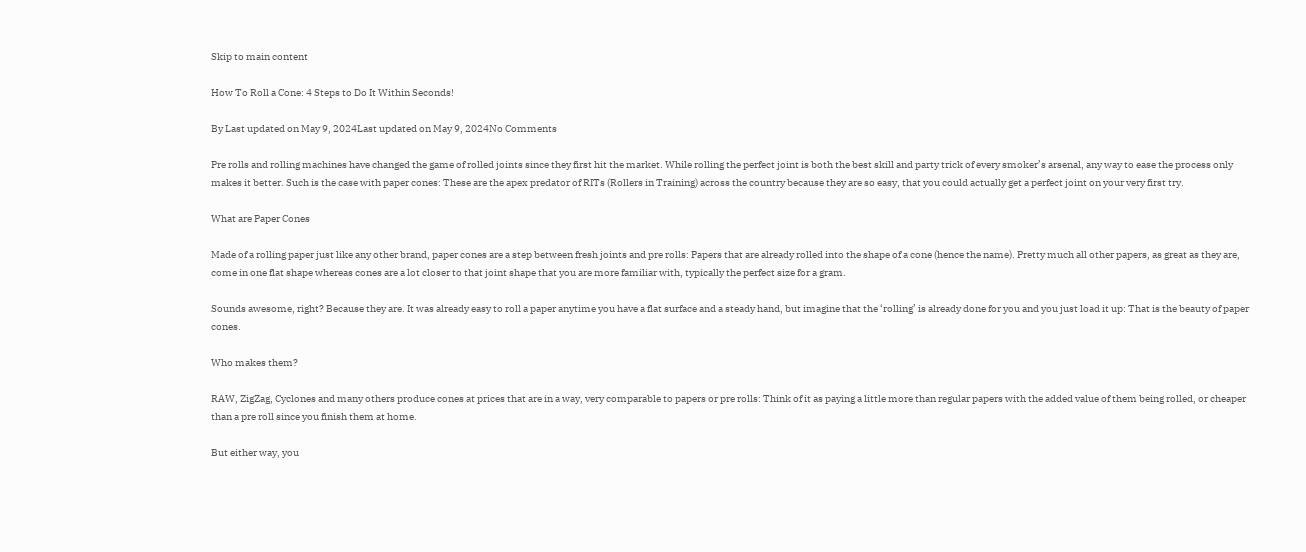Skip to main content

How To Roll a Cone: 4 Steps to Do It Within Seconds!

By Last updated on May 9, 2024Last updated on May 9, 2024No Comments

Pre rolls and rolling machines have changed the game of rolled joints since they first hit the market. While rolling the perfect joint is both the best skill and party trick of every smoker’s arsenal, any way to ease the process only makes it better. Such is the case with paper cones: These are the apex predator of RITs (Rollers in Training) across the country because they are so easy, that you could actually get a perfect joint on your very first try.

What are Paper Cones

Made of a rolling paper just like any other brand, paper cones are a step between fresh joints and pre rolls: Papers that are already rolled into the shape of a cone (hence the name). Pretty much all other papers, as great as they are, come in one flat shape whereas cones are a lot closer to that joint shape that you are more familiar with, typically the perfect size for a gram.

Sounds awesome, right? Because they are. It was already easy to roll a paper anytime you have a flat surface and a steady hand, but imagine that the ‘rolling’ is already done for you and you just load it up: That is the beauty of paper cones.

Who makes them?

RAW, ZigZag, Cyclones and many others produce cones at prices that are in a way, very comparable to papers or pre rolls: Think of it as paying a little more than regular papers with the added value of them being rolled, or cheaper than a pre roll since you finish them at home.

But either way, you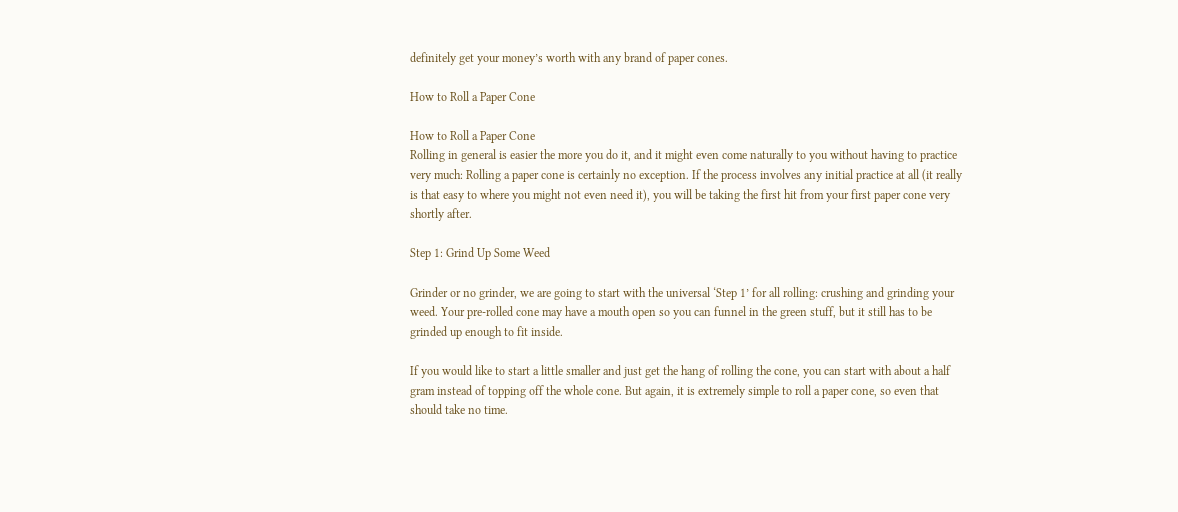definitely get your money’s worth with any brand of paper cones.

How to Roll a Paper Cone

How to Roll a Paper Cone
Rolling in general is easier the more you do it, and it might even come naturally to you without having to practice very much: Rolling a paper cone is certainly no exception. If the process involves any initial practice at all (it really is that easy to where you might not even need it), you will be taking the first hit from your first paper cone very shortly after.

Step 1: Grind Up Some Weed

Grinder or no grinder, we are going to start with the universal ‘Step 1’ for all rolling: crushing and grinding your weed. Your pre-rolled cone may have a mouth open so you can funnel in the green stuff, but it still has to be grinded up enough to fit inside.

If you would like to start a little smaller and just get the hang of rolling the cone, you can start with about a half gram instead of topping off the whole cone. But again, it is extremely simple to roll a paper cone, so even that should take no time.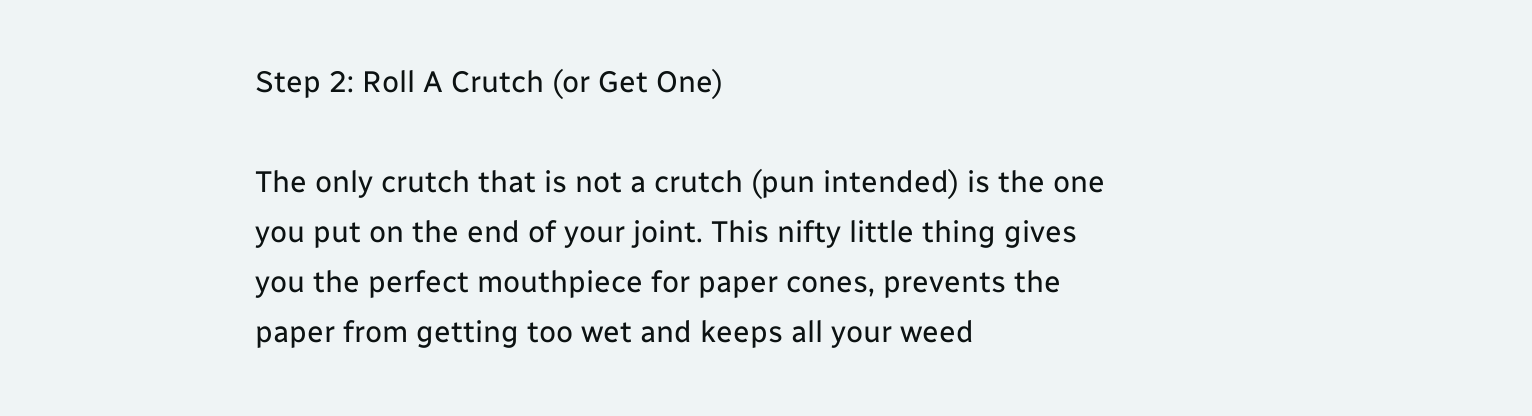Step 2: Roll A Crutch (or Get One)

The only crutch that is not a crutch (pun intended) is the one you put on the end of your joint. This nifty little thing gives you the perfect mouthpiece for paper cones, prevents the paper from getting too wet and keeps all your weed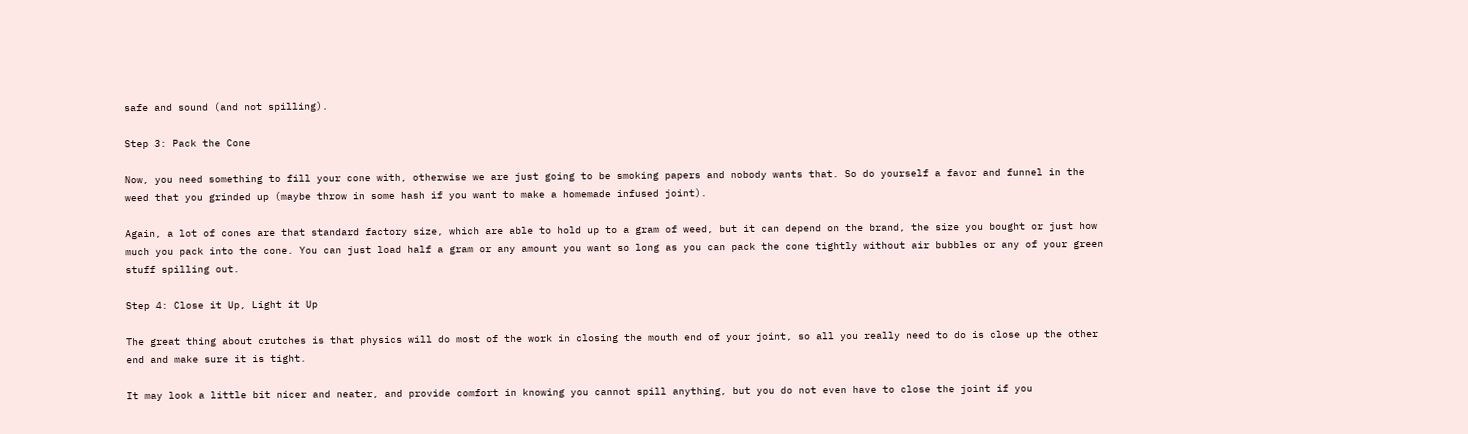safe and sound (and not spilling).

Step 3: Pack the Cone

Now, you need something to fill your cone with, otherwise we are just going to be smoking papers and nobody wants that. So do yourself a favor and funnel in the weed that you grinded up (maybe throw in some hash if you want to make a homemade infused joint).

Again, a lot of cones are that standard factory size, which are able to hold up to a gram of weed, but it can depend on the brand, the size you bought or just how much you pack into the cone. You can just load half a gram or any amount you want so long as you can pack the cone tightly without air bubbles or any of your green stuff spilling out.

Step 4: Close it Up, Light it Up

The great thing about crutches is that physics will do most of the work in closing the mouth end of your joint, so all you really need to do is close up the other end and make sure it is tight.

It may look a little bit nicer and neater, and provide comfort in knowing you cannot spill anything, but you do not even have to close the joint if you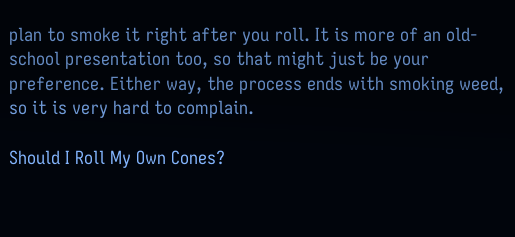plan to smoke it right after you roll. It is more of an old-school presentation too, so that might just be your preference. Either way, the process ends with smoking weed, so it is very hard to complain.

Should I Roll My Own Cones?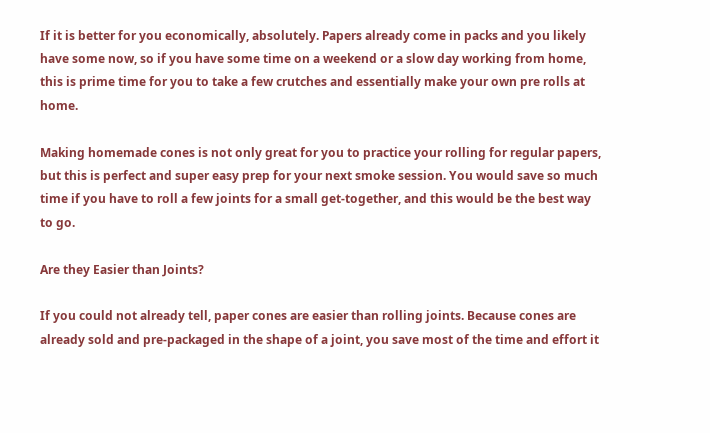If it is better for you economically, absolutely. Papers already come in packs and you likely have some now, so if you have some time on a weekend or a slow day working from home, this is prime time for you to take a few crutches and essentially make your own pre rolls at home.

Making homemade cones is not only great for you to practice your rolling for regular papers, but this is perfect and super easy prep for your next smoke session. You would save so much time if you have to roll a few joints for a small get-together, and this would be the best way to go.

Are they Easier than Joints?

If you could not already tell, paper cones are easier than rolling joints. Because cones are already sold and pre-packaged in the shape of a joint, you save most of the time and effort it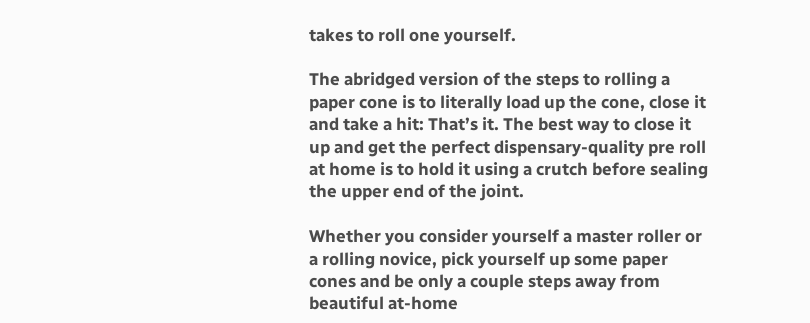takes to roll one yourself.

The abridged version of the steps to rolling a paper cone is to literally load up the cone, close it and take a hit: That’s it. The best way to close it up and get the perfect dispensary-quality pre roll at home is to hold it using a crutch before sealing the upper end of the joint.

Whether you consider yourself a master roller or a rolling novice, pick yourself up some paper cones and be only a couple steps away from beautiful at-home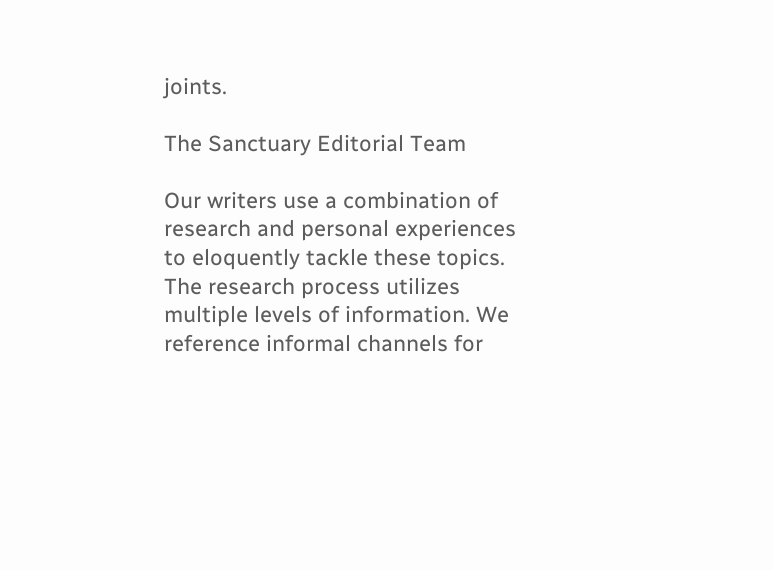joints.

The Sanctuary Editorial Team

Our writers use a combination of research and personal experiences to eloquently tackle these topics. The research process utilizes multiple levels of information. We reference informal channels for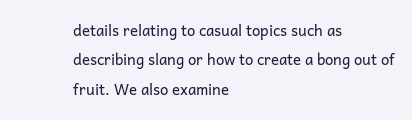details relating to casual topics such as describing slang or how to create a bong out of fruit. We also examine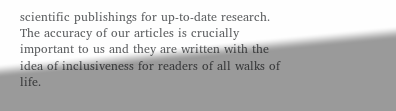scientific publishings for up-to-date research. The accuracy of our articles is crucially important to us and they are written with the idea of inclusiveness for readers of all walks of life.